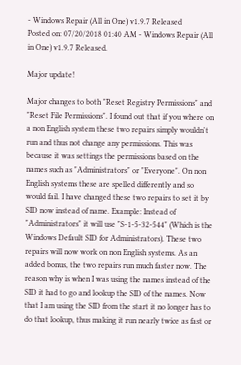- Windows Repair (All in One) v1.9.7 Released
Posted on: 07/20/2018 01:40 AM - Windows Repair (All in One) v1.9.7 Released.

Major update!

Major changes to both "Reset Registry Permissions" and "Reset File Permissions". I found out that if you where on a non English system these two repairs simply wouldn't run and thus not change any permissions. This was because it was settings the permissions based on the names such as "Administrators" or "Everyone". On non English systems these are spelled differently and so would fail. I have changed these two repairs to set it by SID now instead of name. Example: Instead of "Administrators" it will use "S-1-5-32-544" (Which is the Windows Default SID for Administrators). These two repairs will now work on non English systems. As an added bonus, the two repairs run much faster now. The reason why is when I was using the names instead of the SID it had to go and lookup the SID of the names. Now that I am using the SID from the start it no longer has to do that lookup, thus making it run nearly twice as fast or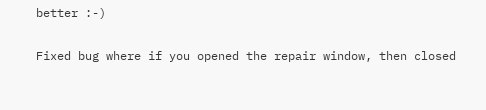better :-)

Fixed bug where if you opened the repair window, then closed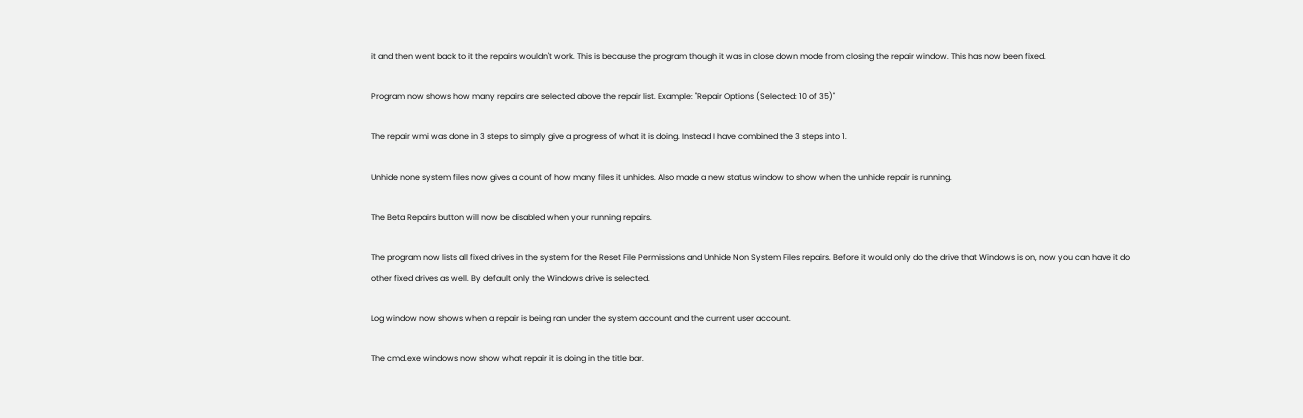it and then went back to it the repairs wouldn't work. This is because the program though it was in close down mode from closing the repair window. This has now been fixed.

Program now shows how many repairs are selected above the repair list. Example: "Repair Options (Selected: 10 of 35)"

The repair wmi was done in 3 steps to simply give a progress of what it is doing. Instead I have combined the 3 steps into 1.

Unhide none system files now gives a count of how many files it unhides. Also made a new status window to show when the unhide repair is running.

The Beta Repairs button will now be disabled when your running repairs.

The program now lists all fixed drives in the system for the Reset File Permissions and Unhide Non System Files repairs. Before it would only do the drive that Windows is on, now you can have it do other fixed drives as well. By default only the Windows drive is selected.

Log window now shows when a repair is being ran under the system account and the current user account.

The cmd.exe windows now show what repair it is doing in the title bar.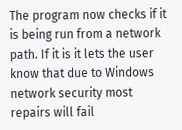The program now checks if it is being run from a network path. If it is it lets the user know that due to Windows network security most repairs will fail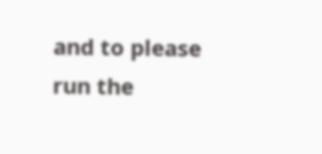and to please run the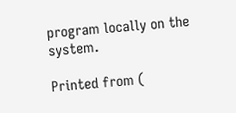program locally on the system.

Printed from (